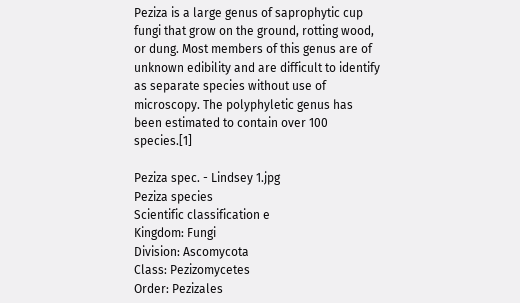Peziza is a large genus of saprophytic cup fungi that grow on the ground, rotting wood, or dung. Most members of this genus are of unknown edibility and are difficult to identify as separate species without use of microscopy. The polyphyletic genus has been estimated to contain over 100 species.[1]

Peziza spec. - Lindsey 1.jpg
Peziza species
Scientific classification e
Kingdom: Fungi
Division: Ascomycota
Class: Pezizomycetes
Order: Pezizales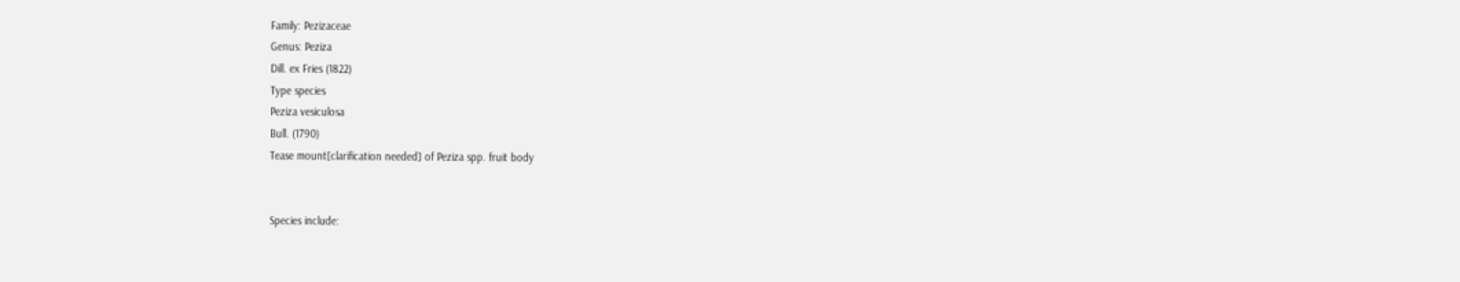Family: Pezizaceae
Genus: Peziza
Dill. ex Fries (1822)
Type species
Peziza vesiculosa
Bull. (1790)
Tease mount[clarification needed] of Peziza spp. fruit body


Species include: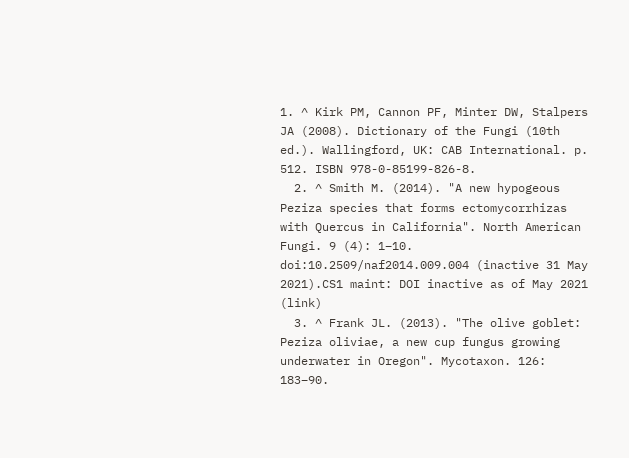1. ^ Kirk PM, Cannon PF, Minter DW, Stalpers JA (2008). Dictionary of the Fungi (10th ed.). Wallingford, UK: CAB International. p. 512. ISBN 978-0-85199-826-8.
  2. ^ Smith M. (2014). "A new hypogeous Peziza species that forms ectomycorrhizas with Quercus in California". North American Fungi. 9 (4): 1–10. doi:10.2509/naf2014.009.004 (inactive 31 May 2021).CS1 maint: DOI inactive as of May 2021 (link)
  3. ^ Frank JL. (2013). "The olive goblet: Peziza oliviae, a new cup fungus growing underwater in Oregon". Mycotaxon. 126: 183–90.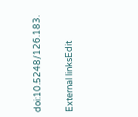doi:10.5248/126.183.

External linksEdit